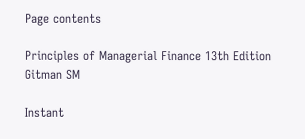Page contents

Principles of Managerial Finance 13th Edition Gitman SM

Instant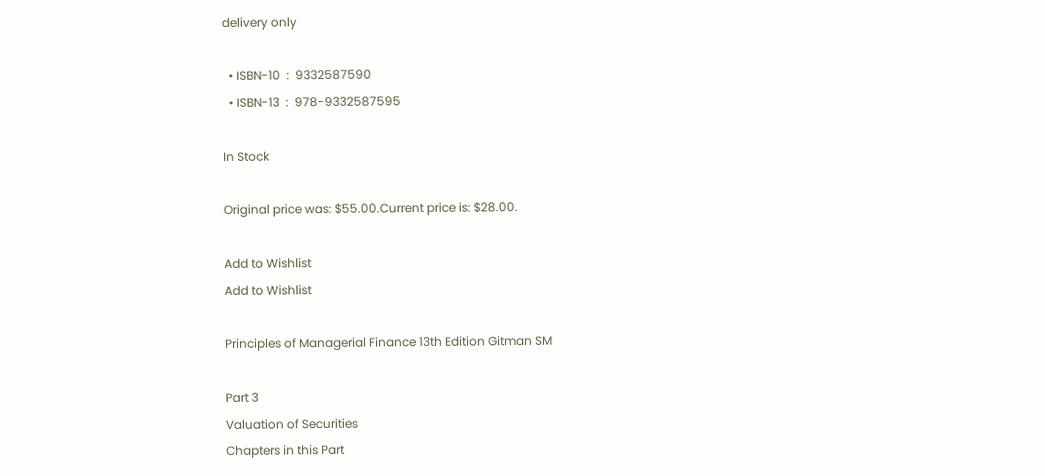delivery only

  • ISBN-10  :  9332587590
  • ISBN-13  :  978-9332587595

In Stock

Original price was: $55.00.Current price is: $28.00.

Add to Wishlist
Add to Wishlist

Principles of Managerial Finance 13th Edition Gitman SM

Part 3
Valuation of Securities
Chapters in this Part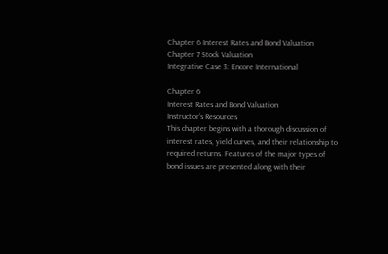Chapter 6 Interest Rates and Bond Valuation
Chapter 7 Stock Valuation
Integrative Case 3: Encore International

Chapter 6
Interest Rates and Bond Valuation
Instructor’s Resources
This chapter begins with a thorough discussion of interest rates, yield curves, and their relationship to required returns. Features of the major types of bond issues are presented along with their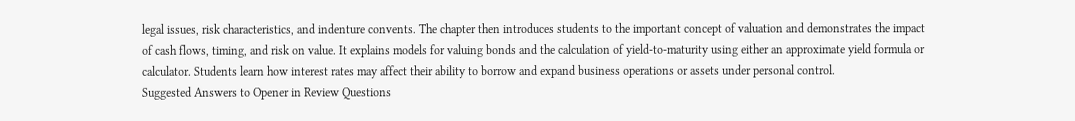legal issues, risk characteristics, and indenture convents. The chapter then introduces students to the important concept of valuation and demonstrates the impact of cash flows, timing, and risk on value. It explains models for valuing bonds and the calculation of yield-to-maturity using either an approximate yield formula or calculator. Students learn how interest rates may affect their ability to borrow and expand business operations or assets under personal control.
Suggested Answers to Opener in Review Questions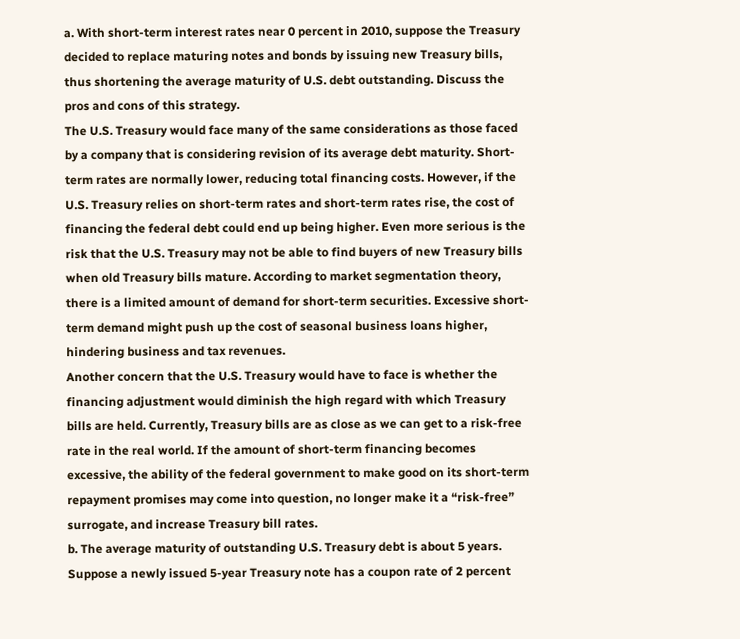a. With short-term interest rates near 0 percent in 2010, suppose the Treasury decided to replace maturing notes and bonds by issuing new Treasury bills, thus shortening the average maturity of U.S. debt outstanding. Discuss the pros and cons of this strategy.
The U.S. Treasury would face many of the same considerations as those faced by a company that is considering revision of its average debt maturity. Short-term rates are normally lower, reducing total financing costs. However, if the U.S. Treasury relies on short-term rates and short-term rates rise, the cost of financing the federal debt could end up being higher. Even more serious is the risk that the U.S. Treasury may not be able to find buyers of new Treasury bills when old Treasury bills mature. According to market segmentation theory, there is a limited amount of demand for short-term securities. Excessive short-term demand might push up the cost of seasonal business loans higher, hindering business and tax revenues.
Another concern that the U.S. Treasury would have to face is whether the financing adjustment would diminish the high regard with which Treasury bills are held. Currently, Treasury bills are as close as we can get to a risk-free rate in the real world. If the amount of short-term financing becomes excessive, the ability of the federal government to make good on its short-term repayment promises may come into question, no longer make it a “risk-free” surrogate, and increase Treasury bill rates.
b. The average maturity of outstanding U.S. Treasury debt is about 5 years. Suppose a newly issued 5-year Treasury note has a coupon rate of 2 percent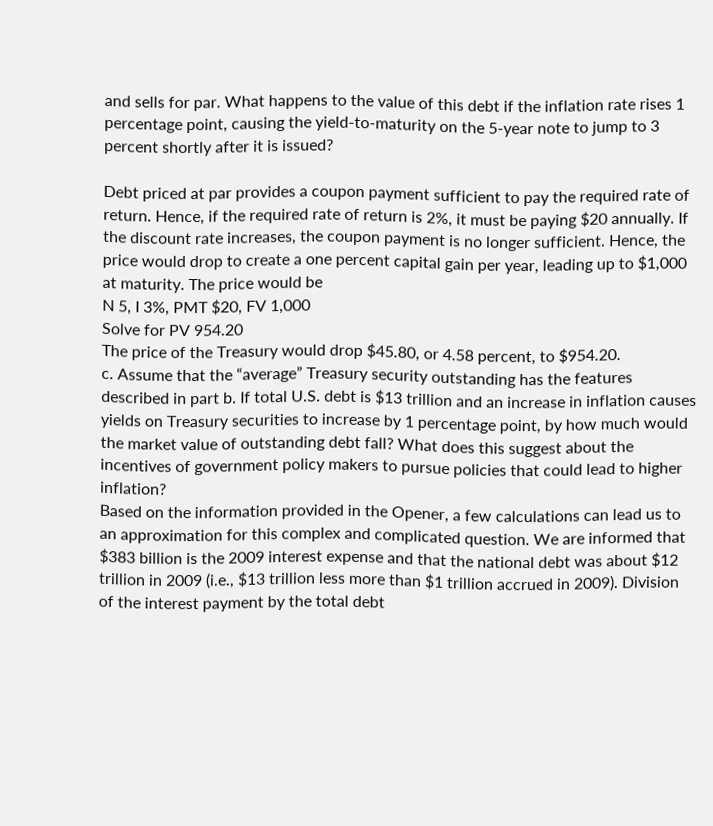and sells for par. What happens to the value of this debt if the inflation rate rises 1 percentage point, causing the yield-to-maturity on the 5-year note to jump to 3 percent shortly after it is issued?

Debt priced at par provides a coupon payment sufficient to pay the required rate of return. Hence, if the required rate of return is 2%, it must be paying $20 annually. If the discount rate increases, the coupon payment is no longer sufficient. Hence, the price would drop to create a one percent capital gain per year, leading up to $1,000 at maturity. The price would be
N 5, I 3%, PMT $20, FV 1,000
Solve for PV 954.20
The price of the Treasury would drop $45.80, or 4.58 percent, to $954.20.
c. Assume that the “average” Treasury security outstanding has the features described in part b. If total U.S. debt is $13 trillion and an increase in inflation causes yields on Treasury securities to increase by 1 percentage point, by how much would the market value of outstanding debt fall? What does this suggest about the incentives of government policy makers to pursue policies that could lead to higher inflation?
Based on the information provided in the Opener, a few calculations can lead us to an approximation for this complex and complicated question. We are informed that $383 billion is the 2009 interest expense and that the national debt was about $12 trillion in 2009 (i.e., $13 trillion less more than $1 trillion accrued in 2009). Division of the interest payment by the total debt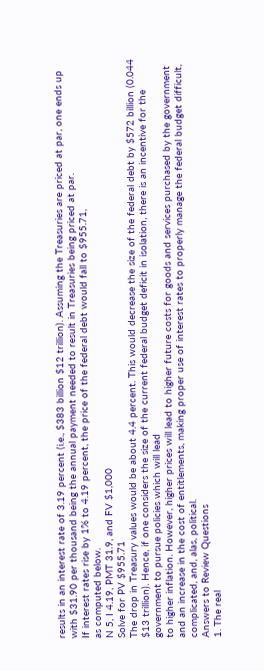results in an interest rate of 3.19 percent (i.e., $383 billion $12 trillion). Assuming the Treasuries are priced at par, one ends up with $31.90 per thousand being the annual payment needed to result in Treasuries being priced at par.
If interest rates rise by 1% to 4.19 percent, the price of the federal debt would fall to $955.71,
as computed below.
N 5, I 4.19, PMT 31.9, and FV $1,000
Solve for PV $955.71
The drop in Treasury values would be about 4.4 percent. This would decrease the size of the federal debt by $572 billion (0.044 $13 trillion). Hence, if one considers the size of the current federal budget deficit in isolation, there is an incentive for the government to pursue policies which will lead
to higher inflation. However, higher prices will lead to higher future costs for goods and services purchased by the government and an increase in the cost of entitlements, making proper use of interest rates to properly manage the federal budget difficult, complicated, and, alas, political.
Answers to Review Questions
1. The real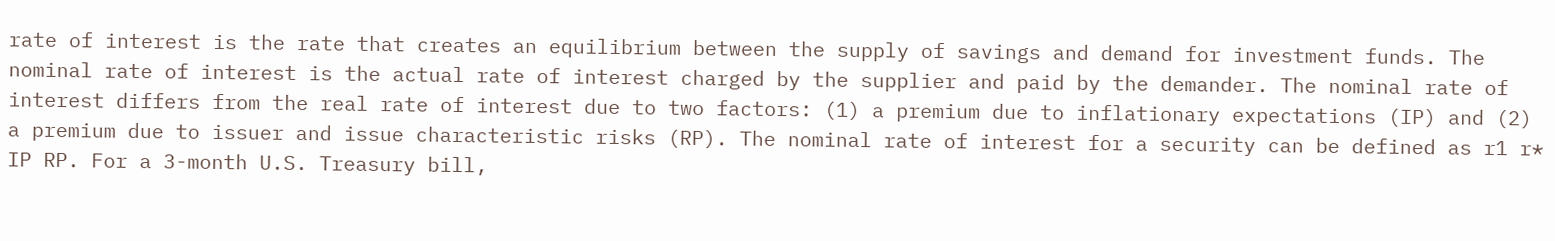rate of interest is the rate that creates an equilibrium between the supply of savings and demand for investment funds. The nominal rate of interest is the actual rate of interest charged by the supplier and paid by the demander. The nominal rate of interest differs from the real rate of interest due to two factors: (1) a premium due to inflationary expectations (IP) and (2) a premium due to issuer and issue characteristic risks (RP). The nominal rate of interest for a security can be defined as r1 r* IP RP. For a 3-month U.S. Treasury bill,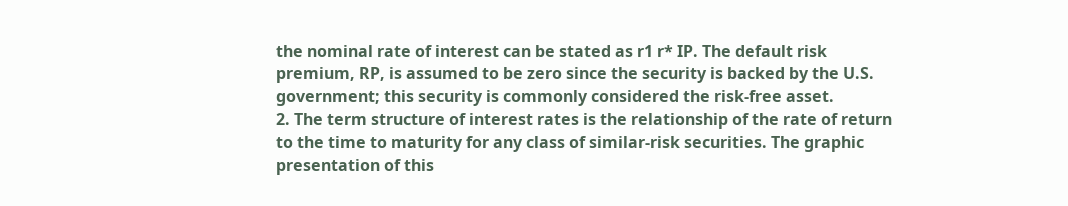the nominal rate of interest can be stated as r1 r* IP. The default risk premium, RP, is assumed to be zero since the security is backed by the U.S. government; this security is commonly considered the risk-free asset.
2. The term structure of interest rates is the relationship of the rate of return to the time to maturity for any class of similar-risk securities. The graphic presentation of this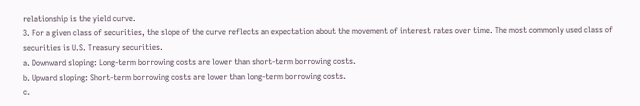relationship is the yield curve.
3. For a given class of securities, the slope of the curve reflects an expectation about the movement of interest rates over time. The most commonly used class of securities is U.S. Treasury securities.
a. Downward sloping: Long-term borrowing costs are lower than short-term borrowing costs.
b. Upward sloping: Short-term borrowing costs are lower than long-term borrowing costs.
c.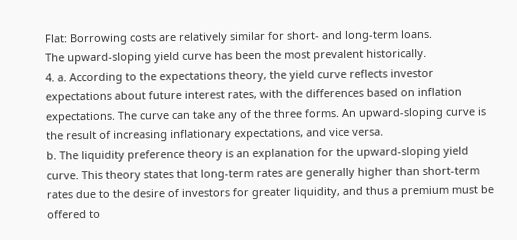Flat: Borrowing costs are relatively similar for short- and long-term loans.
The upward-sloping yield curve has been the most prevalent historically.
4. a. According to the expectations theory, the yield curve reflects investor expectations about future interest rates, with the differences based on inflation expectations. The curve can take any of the three forms. An upward-sloping curve is the result of increasing inflationary expectations, and vice versa.
b. The liquidity preference theory is an explanation for the upward-sloping yield curve. This theory states that long-term rates are generally higher than short-term rates due to the desire of investors for greater liquidity, and thus a premium must be offered to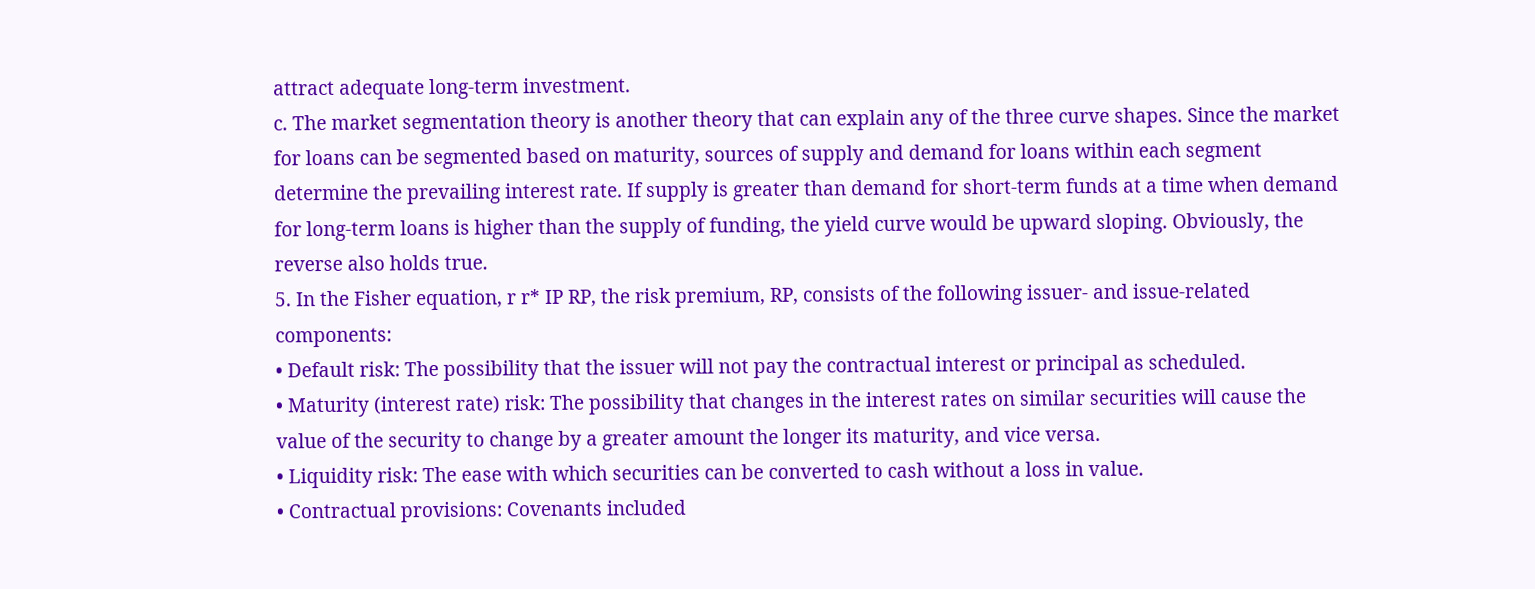attract adequate long-term investment.
c. The market segmentation theory is another theory that can explain any of the three curve shapes. Since the market for loans can be segmented based on maturity, sources of supply and demand for loans within each segment determine the prevailing interest rate. If supply is greater than demand for short-term funds at a time when demand for long-term loans is higher than the supply of funding, the yield curve would be upward sloping. Obviously, the reverse also holds true.
5. In the Fisher equation, r r* IP RP, the risk premium, RP, consists of the following issuer- and issue-related components:
• Default risk: The possibility that the issuer will not pay the contractual interest or principal as scheduled.
• Maturity (interest rate) risk: The possibility that changes in the interest rates on similar securities will cause the value of the security to change by a greater amount the longer its maturity, and vice versa.
• Liquidity risk: The ease with which securities can be converted to cash without a loss in value.
• Contractual provisions: Covenants included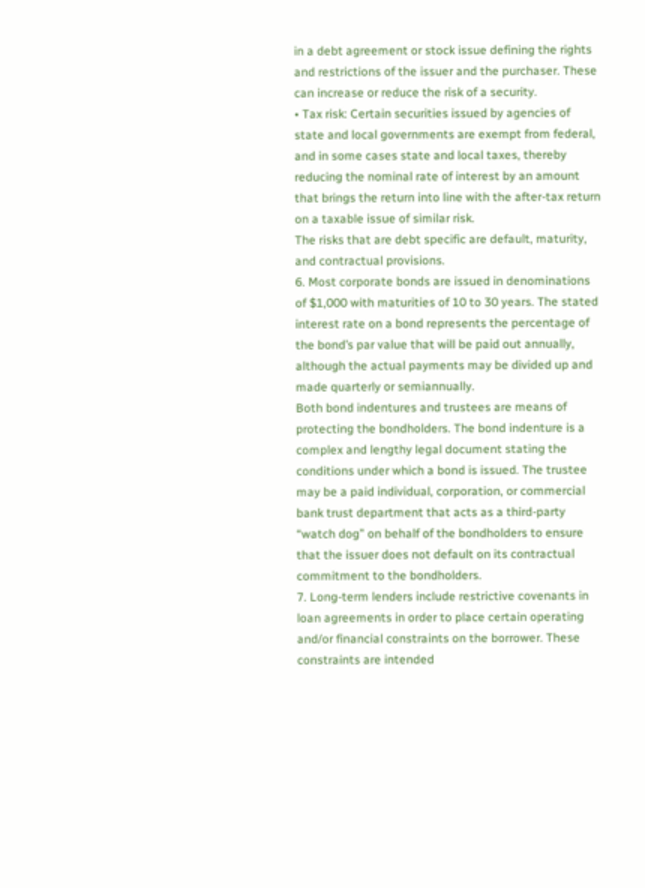in a debt agreement or stock issue defining the rights and restrictions of the issuer and the purchaser. These can increase or reduce the risk of a security.
• Tax risk: Certain securities issued by agencies of state and local governments are exempt from federal, and in some cases state and local taxes, thereby reducing the nominal rate of interest by an amount that brings the return into line with the after-tax return on a taxable issue of similar risk.
The risks that are debt specific are default, maturity, and contractual provisions.
6. Most corporate bonds are issued in denominations of $1,000 with maturities of 10 to 30 years. The stated interest rate on a bond represents the percentage of the bond’s par value that will be paid out annually, although the actual payments may be divided up and made quarterly or semiannually.
Both bond indentures and trustees are means of protecting the bondholders. The bond indenture is a complex and lengthy legal document stating the conditions under which a bond is issued. The trustee may be a paid individual, corporation, or commercial bank trust department that acts as a third-party “watch dog” on behalf of the bondholders to ensure that the issuer does not default on its contractual commitment to the bondholders.
7. Long-term lenders include restrictive covenants in loan agreements in order to place certain operating and/or financial constraints on the borrower. These constraints are intended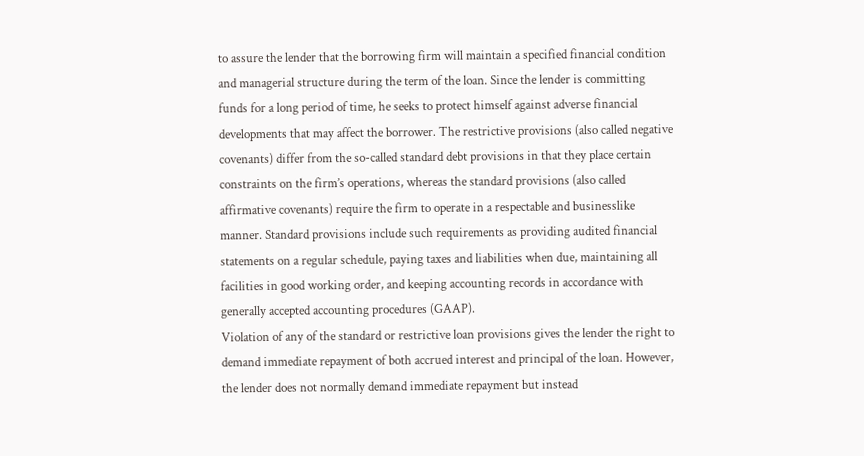to assure the lender that the borrowing firm will maintain a specified financial condition and managerial structure during the term of the loan. Since the lender is committing funds for a long period of time, he seeks to protect himself against adverse financial developments that may affect the borrower. The restrictive provisions (also called negative covenants) differ from the so-called standard debt provisions in that they place certain constraints on the firm’s operations, whereas the standard provisions (also called affirmative covenants) require the firm to operate in a respectable and businesslike manner. Standard provisions include such requirements as providing audited financial statements on a regular schedule, paying taxes and liabilities when due, maintaining all facilities in good working order, and keeping accounting records in accordance with generally accepted accounting procedures (GAAP).
Violation of any of the standard or restrictive loan provisions gives the lender the right to demand immediate repayment of both accrued interest and principal of the loan. However, the lender does not normally demand immediate repayment but instead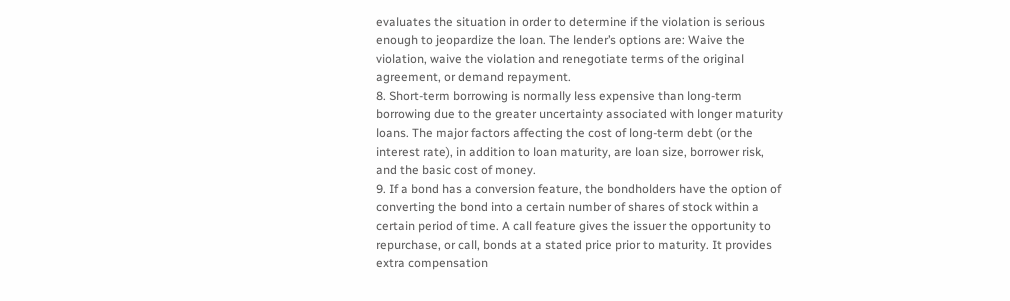evaluates the situation in order to determine if the violation is serious enough to jeopardize the loan. The lender’s options are: Waive the violation, waive the violation and renegotiate terms of the original agreement, or demand repayment.
8. Short-term borrowing is normally less expensive than long-term borrowing due to the greater uncertainty associated with longer maturity loans. The major factors affecting the cost of long-term debt (or the interest rate), in addition to loan maturity, are loan size, borrower risk, and the basic cost of money.
9. If a bond has a conversion feature, the bondholders have the option of converting the bond into a certain number of shares of stock within a certain period of time. A call feature gives the issuer the opportunity to repurchase, or call, bonds at a stated price prior to maturity. It provides extra compensation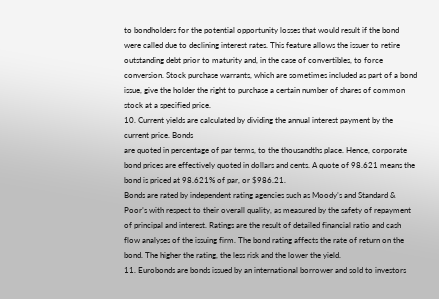to bondholders for the potential opportunity losses that would result if the bond were called due to declining interest rates. This feature allows the issuer to retire outstanding debt prior to maturity and, in the case of convertibles, to force conversion. Stock purchase warrants, which are sometimes included as part of a bond issue, give the holder the right to purchase a certain number of shares of common stock at a specified price.
10. Current yields are calculated by dividing the annual interest payment by the current price. Bonds
are quoted in percentage of par terms, to the thousandths place. Hence, corporate bond prices are effectively quoted in dollars and cents. A quote of 98.621 means the bond is priced at 98.621% of par, or $986.21.
Bonds are rated by independent rating agencies such as Moody’s and Standard & Poor’s with respect to their overall quality, as measured by the safety of repayment of principal and interest. Ratings are the result of detailed financial ratio and cash flow analyses of the issuing firm. The bond rating affects the rate of return on the bond. The higher the rating, the less risk and the lower the yield.
11. Eurobonds are bonds issued by an international borrower and sold to investors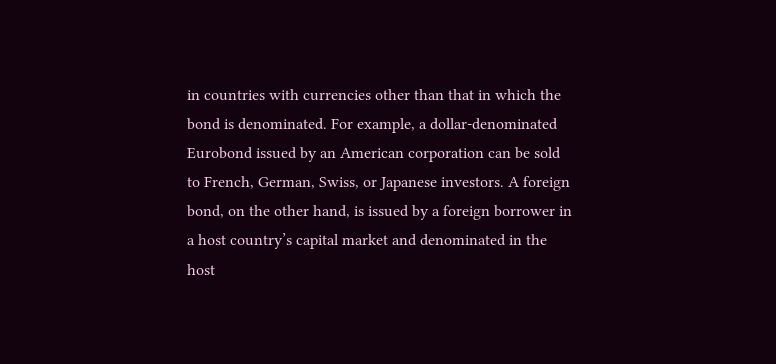in countries with currencies other than that in which the bond is denominated. For example, a dollar-denominated Eurobond issued by an American corporation can be sold to French, German, Swiss, or Japanese investors. A foreign bond, on the other hand, is issued by a foreign borrower in a host country’s capital market and denominated in the host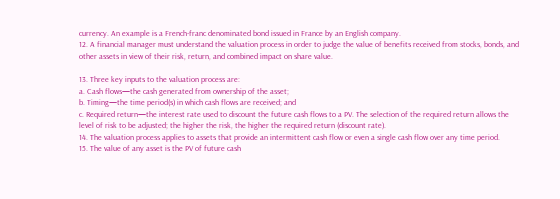currency. An example is a French-franc denominated bond issued in France by an English company.
12. A financial manager must understand the valuation process in order to judge the value of benefits received from stocks, bonds, and other assets in view of their risk, return, and combined impact on share value.

13. Three key inputs to the valuation process are:
a. Cash flows—the cash generated from ownership of the asset;
b. Timing—the time period(s) in which cash flows are received; and
c. Required return—the interest rate used to discount the future cash flows to a PV. The selection of the required return allows the level of risk to be adjusted; the higher the risk, the higher the required return (discount rate).
14. The valuation process applies to assets that provide an intermittent cash flow or even a single cash flow over any time period.
15. The value of any asset is the PV of future cash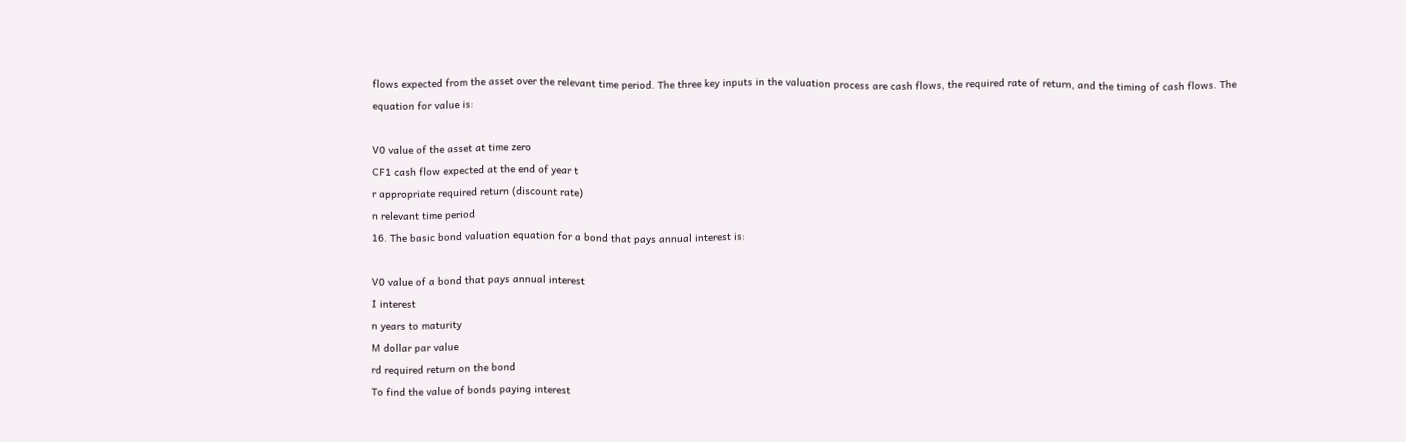flows expected from the asset over the relevant time period. The three key inputs in the valuation process are cash flows, the required rate of return, and the timing of cash flows. The equation for value is:

V0 value of the asset at time zero
CF1 cash flow expected at the end of year t
r appropriate required return (discount rate)
n relevant time period
16. The basic bond valuation equation for a bond that pays annual interest is:

V0 value of a bond that pays annual interest
I interest
n years to maturity
M dollar par value
rd required return on the bond
To find the value of bonds paying interest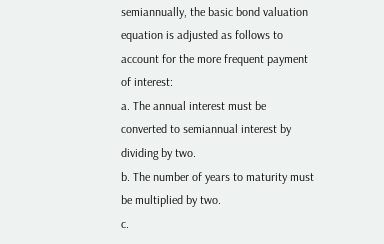semiannually, the basic bond valuation equation is adjusted as follows to account for the more frequent payment of interest:
a. The annual interest must be converted to semiannual interest by dividing by two.
b. The number of years to maturity must be multiplied by two.
c.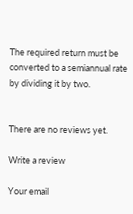The required return must be converted to a semiannual rate by dividing it by two.


There are no reviews yet.

Write a review

Your email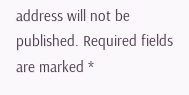address will not be published. Required fields are marked *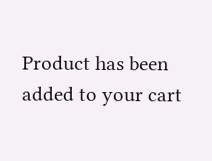Product has been added to your cart